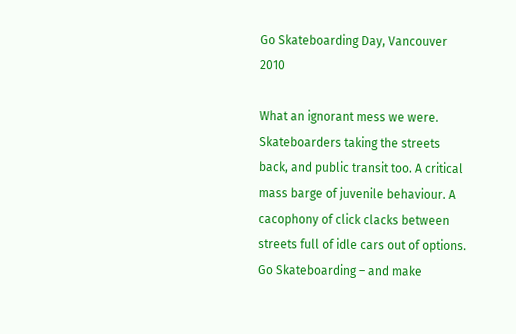Go Skateboarding Day, Vancouver 2010

What an ignorant mess we were. Skateboarders taking the streets back, and public transit too. A critical mass barge of juvenile behaviour. A cacophony of click clacks between streets full of idle cars out of options. Go Skateboarding – and make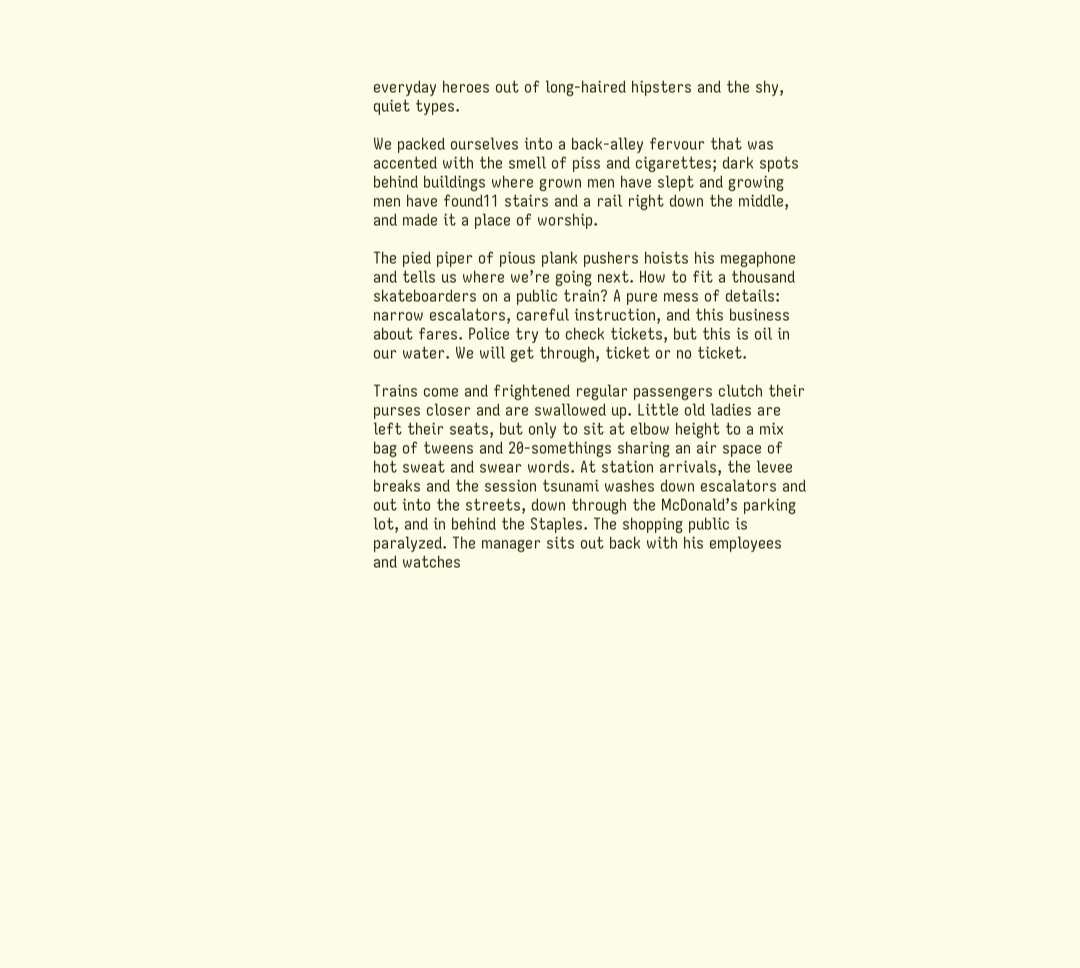everyday heroes out of long-haired hipsters and the shy, quiet types.

We packed ourselves into a back-alley fervour that was accented with the smell of piss and cigarettes; dark spots behind buildings where grown men have slept and growing men have found11 stairs and a rail right down the middle, and made it a place of worship.

The pied piper of pious plank pushers hoists his megaphone and tells us where we’re going next. How to fit a thousand skateboarders on a public train? A pure mess of details: narrow escalators, careful instruction, and this business about fares. Police try to check tickets, but this is oil in our water. We will get through, ticket or no ticket.

Trains come and frightened regular passengers clutch their purses closer and are swallowed up. Little old ladies are left their seats, but only to sit at elbow height to a mix bag of tweens and 20-somethings sharing an air space of hot sweat and swear words. At station arrivals, the levee breaks and the session tsunami washes down escalators and out into the streets, down through the McDonald’s parking lot, and in behind the Staples. The shopping public is paralyzed. The manager sits out back with his employees and watches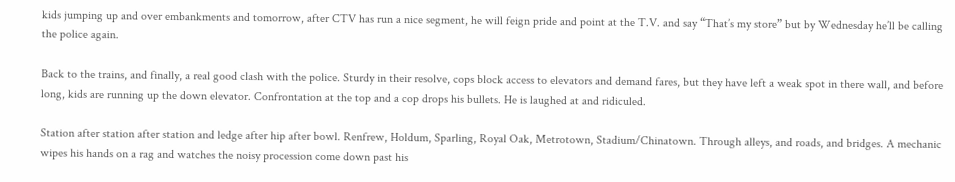kids jumping up and over embankments and tomorrow, after CTV has run a nice segment, he will feign pride and point at the T.V. and say “That’s my store” but by Wednesday he’ll be calling the police again.

Back to the trains, and finally, a real good clash with the police. Sturdy in their resolve, cops block access to elevators and demand fares, but they have left a weak spot in there wall, and before long, kids are running up the down elevator. Confrontation at the top and a cop drops his bullets. He is laughed at and ridiculed.

Station after station after station and ledge after hip after bowl. Renfrew, Holdum, Sparling, Royal Oak, Metrotown, Stadium/Chinatown. Through alleys, and roads, and bridges. A mechanic wipes his hands on a rag and watches the noisy procession come down past his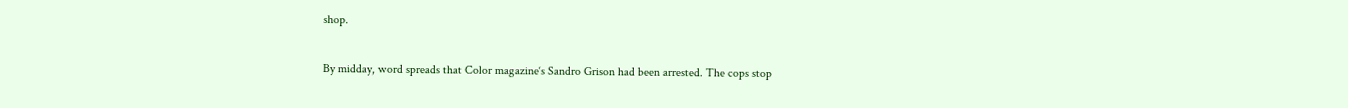shop.

By midday, word spreads that Color magazine‘s Sandro Grison had been arrested. The cops stop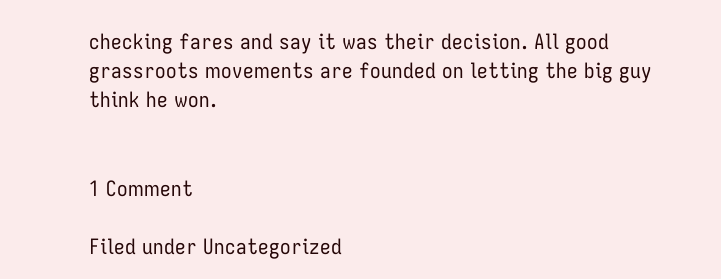checking fares and say it was their decision. All good grassroots movements are founded on letting the big guy think he won.


1 Comment

Filed under Uncategorized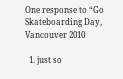One response to “Go Skateboarding Day, Vancouver 2010

  1. just so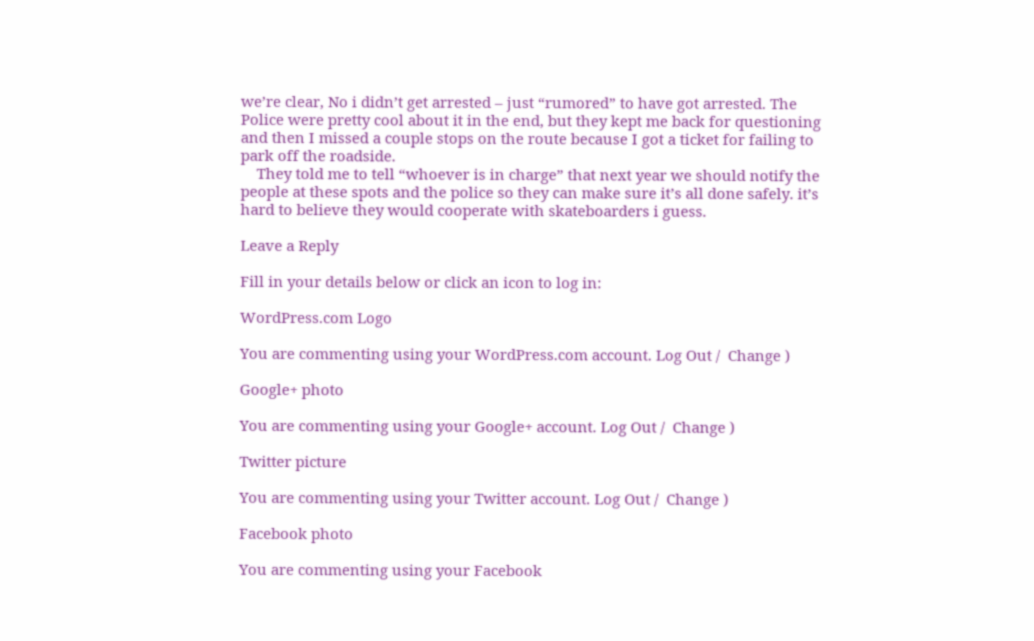we’re clear, No i didn’t get arrested – just “rumored” to have got arrested. The Police were pretty cool about it in the end, but they kept me back for questioning and then I missed a couple stops on the route because I got a ticket for failing to park off the roadside.
    They told me to tell “whoever is in charge” that next year we should notify the people at these spots and the police so they can make sure it’s all done safely. it’s hard to believe they would cooperate with skateboarders i guess.

Leave a Reply

Fill in your details below or click an icon to log in:

WordPress.com Logo

You are commenting using your WordPress.com account. Log Out /  Change )

Google+ photo

You are commenting using your Google+ account. Log Out /  Change )

Twitter picture

You are commenting using your Twitter account. Log Out /  Change )

Facebook photo

You are commenting using your Facebook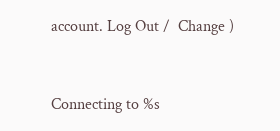account. Log Out /  Change )


Connecting to %s